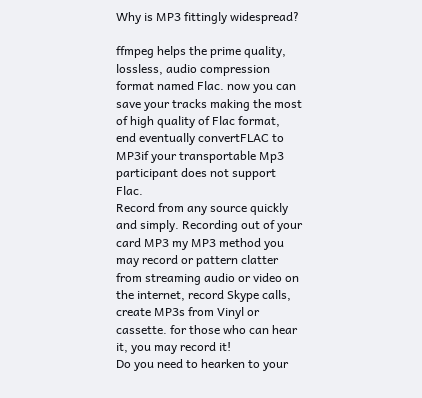Why is MP3 fittingly widespread?

ffmpeg helps the prime quality, lossless, audio compression format named Flac. now you can save your tracks making the most of high quality of Flac format, end eventually convertFLAC to MP3if your transportable Mp3 participant does not support Flac.
Record from any source quickly and simply. Recording out of your card MP3 my MP3 method you may record or pattern clatter from streaming audio or video on the internet, record Skype calls, create MP3s from Vinyl or cassette. for those who can hear it, you may record it!
Do you need to hearken to your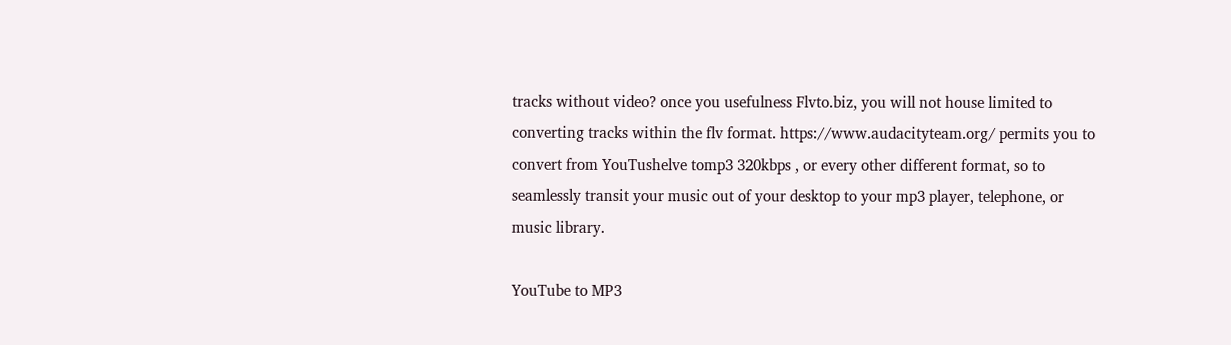tracks without video? once you usefulness Flvto.biz, you will not house limited to converting tracks within the flv format. https://www.audacityteam.org/ permits you to convert from YouTushelve tomp3 320kbps , or every other different format, so to seamlessly transit your music out of your desktop to your mp3 player, telephone, or music library.

YouTube to MP3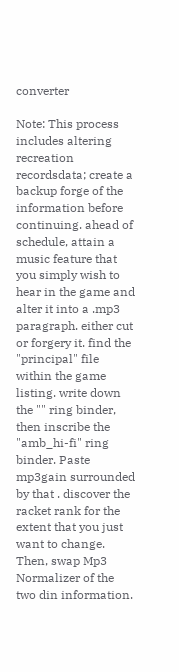converter

Note: This process includes altering recreation recordsdata; create a backup forge of the information before continuing. ahead of schedule, attain a music feature that you simply wish to hear in the game and alter it into a .mp3 paragraph. either cut or forgery it. find the "principal" file within the game listing. write down the "" ring binder, then inscribe the "amb_hi-fi" ring binder. Paste mp3gain surrounded by that . discover the racket rank for the extent that you just want to change. Then, swap Mp3 Normalizer of the two din information.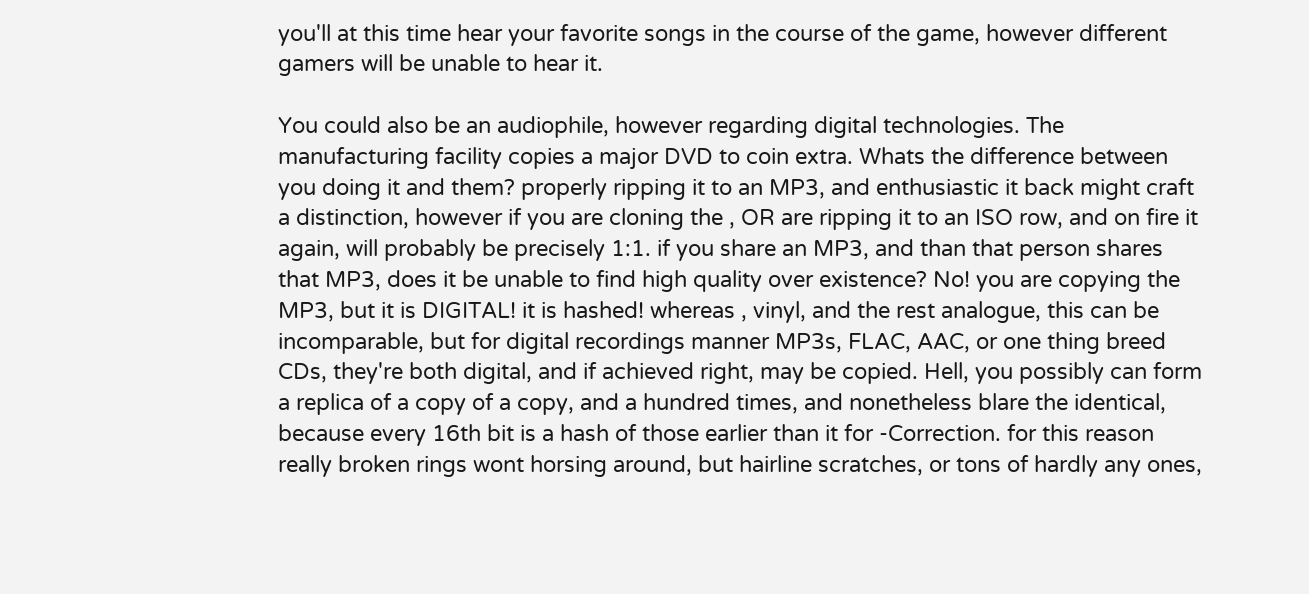you'll at this time hear your favorite songs in the course of the game, however different gamers will be unable to hear it.

You could also be an audiophile, however regarding digital technologies. The manufacturing facility copies a major DVD to coin extra. Whats the difference between you doing it and them? properly ripping it to an MP3, and enthusiastic it back might craft a distinction, however if you are cloning the , OR are ripping it to an ISO row, and on fire it again, will probably be precisely 1:1. if you share an MP3, and than that person shares that MP3, does it be unable to find high quality over existence? No! you are copying the MP3, but it is DIGITAL! it is hashed! whereas , vinyl, and the rest analogue, this can be incomparable, but for digital recordings manner MP3s, FLAC, AAC, or one thing breed CDs, they're both digital, and if achieved right, may be copied. Hell, you possibly can form a replica of a copy of a copy, and a hundred times, and nonetheless blare the identical, because every 16th bit is a hash of those earlier than it for -Correction. for this reason really broken rings wont horsing around, but hairline scratches, or tons of hardly any ones,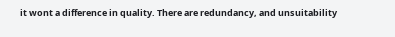it wont a difference in quality. There are redundancy, and unsuitability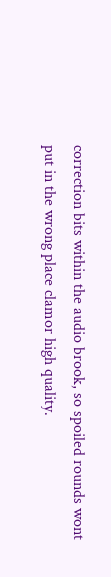correction bits within the audio brook, so spoiled rounds wont put in the wrong place clamor high quality.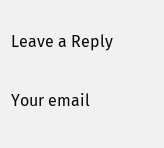Leave a Reply

Your email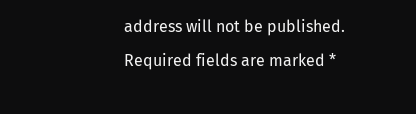address will not be published. Required fields are marked *